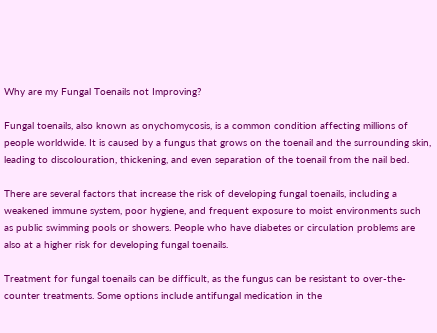Why are my Fungal Toenails not Improving?

Fungal toenails, also known as onychomycosis, is a common condition affecting millions of people worldwide. It is caused by a fungus that grows on the toenail and the surrounding skin, leading to discolouration, thickening, and even separation of the toenail from the nail bed.

There are several factors that increase the risk of developing fungal toenails, including a weakened immune system, poor hygiene, and frequent exposure to moist environments such as public swimming pools or showers. People who have diabetes or circulation problems are also at a higher risk for developing fungal toenails.

Treatment for fungal toenails can be difficult, as the fungus can be resistant to over-the-counter treatments. Some options include antifungal medication in the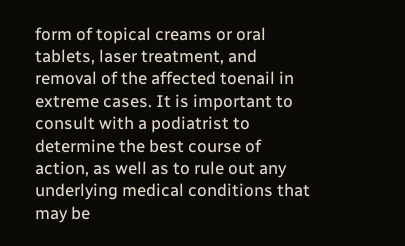form of topical creams or oral tablets, laser treatment, and removal of the affected toenail in extreme cases. It is important to consult with a podiatrist to determine the best course of action, as well as to rule out any underlying medical conditions that may be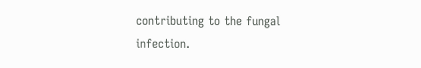contributing to the fungal infection.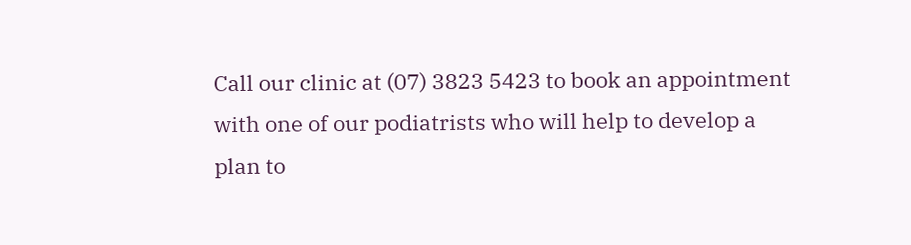Call our clinic at (07) 3823 5423 to book an appointment with one of our podiatrists who will help to develop a plan to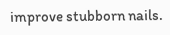improve stubborn nails.